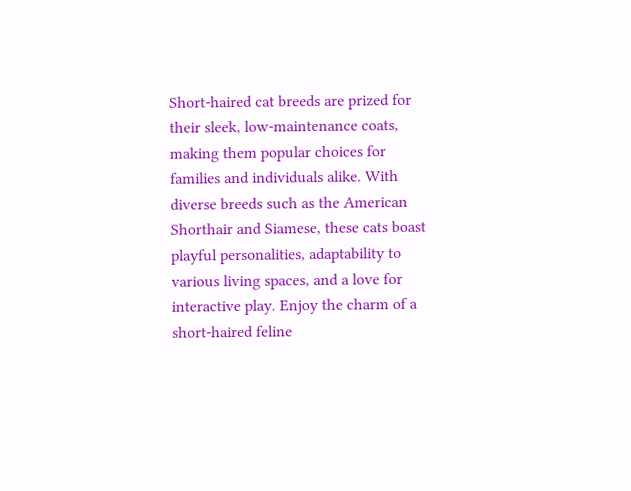Short-haired cat breeds are prized for their sleek, low-maintenance coats, making them popular choices for families and individuals alike. With diverse breeds such as the American Shorthair and Siamese, these cats boast playful personalities, adaptability to various living spaces, and a love for interactive play. Enjoy the charm of a short-haired feline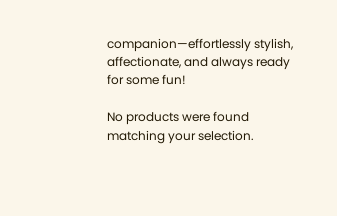companion—effortlessly stylish, affectionate, and always ready for some fun!

No products were found matching your selection.